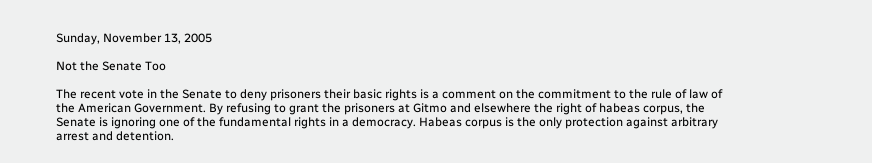Sunday, November 13, 2005

Not the Senate Too

The recent vote in the Senate to deny prisoners their basic rights is a comment on the commitment to the rule of law of the American Government. By refusing to grant the prisoners at Gitmo and elsewhere the right of habeas corpus, the Senate is ignoring one of the fundamental rights in a democracy. Habeas corpus is the only protection against arbitrary arrest and detention.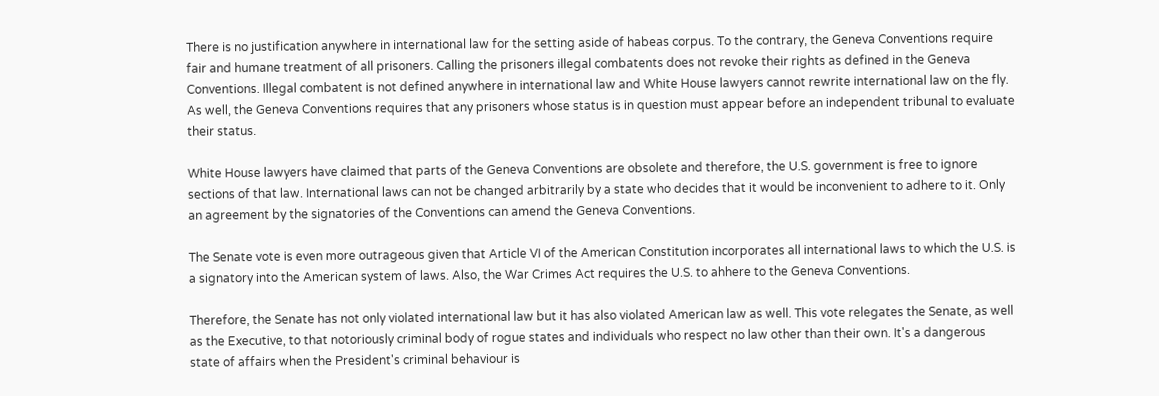There is no justification anywhere in international law for the setting aside of habeas corpus. To the contrary, the Geneva Conventions require fair and humane treatment of all prisoners. Calling the prisoners illegal combatents does not revoke their rights as defined in the Geneva Conventions. Illegal combatent is not defined anywhere in international law and White House lawyers cannot rewrite international law on the fly. As well, the Geneva Conventions requires that any prisoners whose status is in question must appear before an independent tribunal to evaluate their status.

White House lawyers have claimed that parts of the Geneva Conventions are obsolete and therefore, the U.S. government is free to ignore sections of that law. International laws can not be changed arbitrarily by a state who decides that it would be inconvenient to adhere to it. Only an agreement by the signatories of the Conventions can amend the Geneva Conventions.

The Senate vote is even more outrageous given that Article VI of the American Constitution incorporates all international laws to which the U.S. is a signatory into the American system of laws. Also, the War Crimes Act requires the U.S. to ahhere to the Geneva Conventions.

Therefore, the Senate has not only violated international law but it has also violated American law as well. This vote relegates the Senate, as well as the Executive, to that notoriously criminal body of rogue states and individuals who respect no law other than their own. It's a dangerous state of affairs when the President's criminal behaviour is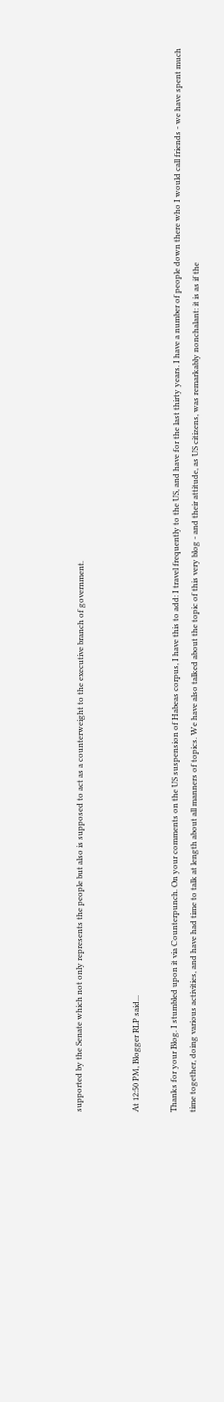supported by the Senate which not only represents the people but also is supposed to act as a counterweight to the executive branch of government.


At 12:50 PM, Blogger RLP said...

Thanks for your Blog. I stumbled upon it via Counterpunch. On your comments on the US suspension of Habeas corpus, I have this to add: I travel frequently to the US, and have for the last thirty years. I have a number of people down there who I would call friends - we have spent much time together, doing various activities, and have had time to talk at length about all manners of topics. We have also talked about the topic of this very blog - and their attitude, as US citizens, was remarkably nonchalant: it is as if the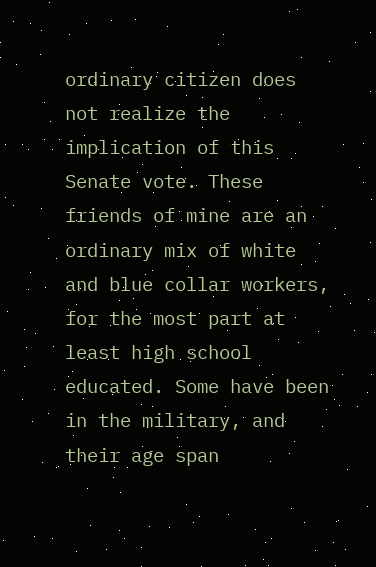ordinary citizen does not realize the implication of this Senate vote. These friends of mine are an ordinary mix of white and blue collar workers, for the most part at least high school educated. Some have been in the military, and their age span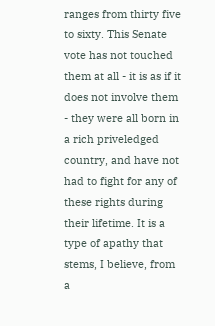ranges from thirty five to sixty. This Senate vote has not touched them at all - it is as if it does not involve them - they were all born in a rich priveledged country, and have not had to fight for any of these rights during their lifetime. It is a type of apathy that stems, I believe, from a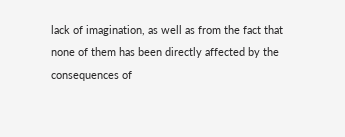lack of imagination, as well as from the fact that none of them has been directly affected by the consequences of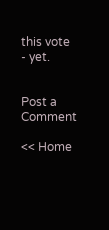this vote - yet.


Post a Comment

<< Home